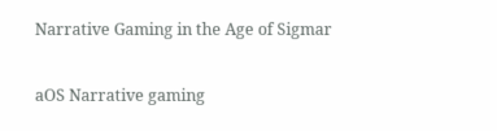Narrative Gaming in the Age of Sigmar

aOS Narrative gaming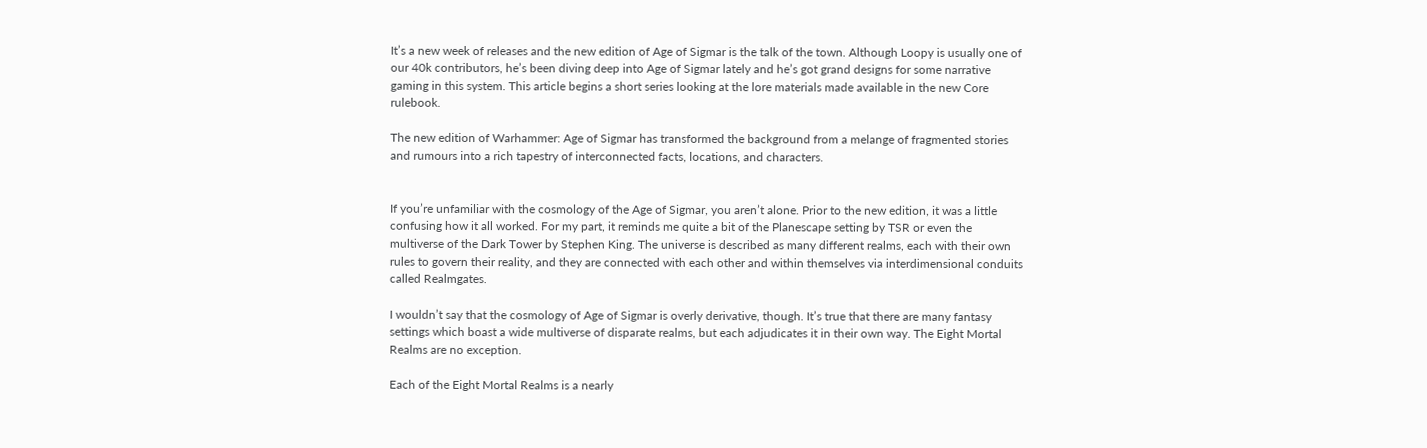It’s a new week of releases and the new edition of Age of Sigmar is the talk of the town. Although Loopy is usually one of our 40k contributors, he’s been diving deep into Age of Sigmar lately and he’s got grand designs for some narrative gaming in this system. This article begins a short series looking at the lore materials made available in the new Core rulebook.

The new edition of Warhammer: Age of Sigmar has transformed the background from a melange of fragmented stories and rumours into a rich tapestry of interconnected facts, locations, and characters.


If you’re unfamiliar with the cosmology of the Age of Sigmar, you aren’t alone. Prior to the new edition, it was a little confusing how it all worked. For my part, it reminds me quite a bit of the Planescape setting by TSR or even the multiverse of the Dark Tower by Stephen King. The universe is described as many different realms, each with their own rules to govern their reality, and they are connected with each other and within themselves via interdimensional conduits called Realmgates.

I wouldn’t say that the cosmology of Age of Sigmar is overly derivative, though. It’s true that there are many fantasy settings which boast a wide multiverse of disparate realms, but each adjudicates it in their own way. The Eight Mortal Realms are no exception.

Each of the Eight Mortal Realms is a nearly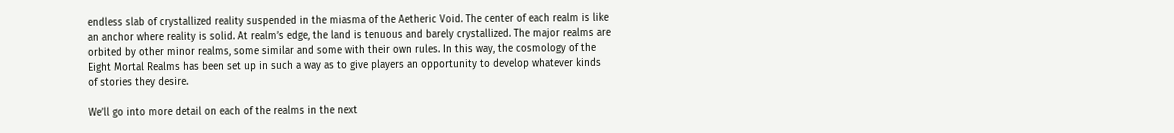endless slab of crystallized reality suspended in the miasma of the Aetheric Void. The center of each realm is like an anchor where reality is solid. At realm’s edge, the land is tenuous and barely crystallized. The major realms are orbited by other minor realms, some similar and some with their own rules. In this way, the cosmology of the Eight Mortal Realms has been set up in such a way as to give players an opportunity to develop whatever kinds of stories they desire.

We’ll go into more detail on each of the realms in the next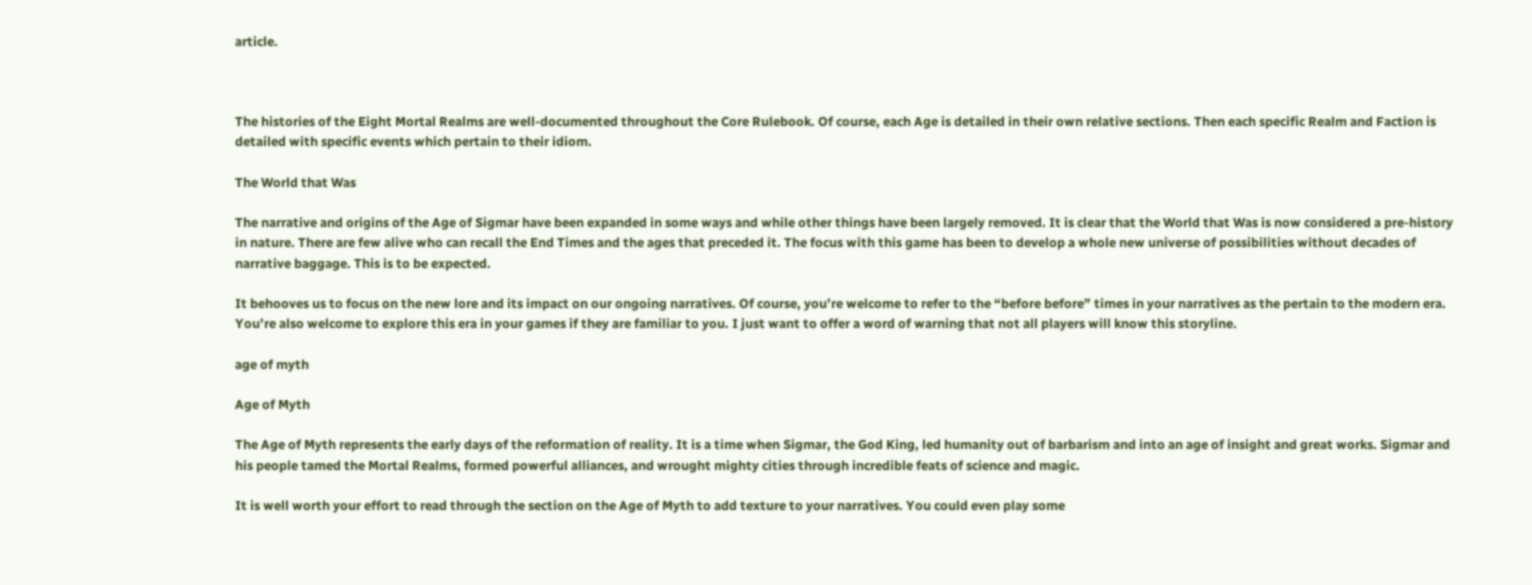article.



The histories of the Eight Mortal Realms are well-documented throughout the Core Rulebook. Of course, each Age is detailed in their own relative sections. Then each specific Realm and Faction is detailed with specific events which pertain to their idiom.

The World that Was

The narrative and origins of the Age of Sigmar have been expanded in some ways and while other things have been largely removed. It is clear that the World that Was is now considered a pre-history in nature. There are few alive who can recall the End Times and the ages that preceded it. The focus with this game has been to develop a whole new universe of possibilities without decades of narrative baggage. This is to be expected.

It behooves us to focus on the new lore and its impact on our ongoing narratives. Of course, you’re welcome to refer to the “before before” times in your narratives as the pertain to the modern era. You’re also welcome to explore this era in your games if they are familiar to you. I just want to offer a word of warning that not all players will know this storyline.

age of myth

Age of Myth

The Age of Myth represents the early days of the reformation of reality. It is a time when Sigmar, the God King, led humanity out of barbarism and into an age of insight and great works. Sigmar and his people tamed the Mortal Realms, formed powerful alliances, and wrought mighty cities through incredible feats of science and magic.

It is well worth your effort to read through the section on the Age of Myth to add texture to your narratives. You could even play some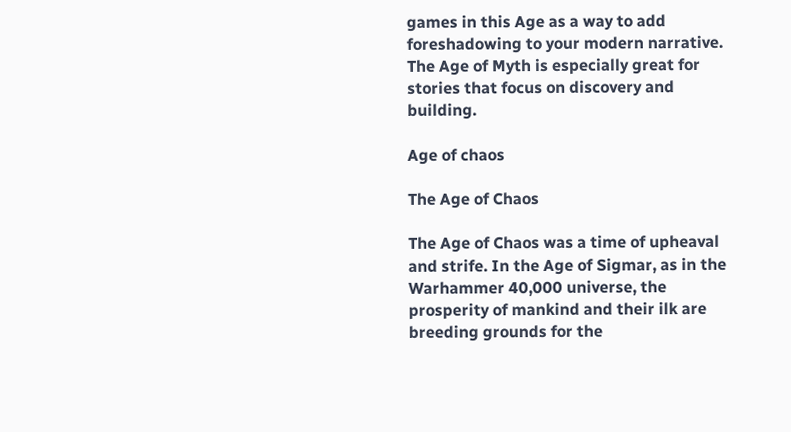games in this Age as a way to add foreshadowing to your modern narrative. The Age of Myth is especially great for stories that focus on discovery and building.

Age of chaos

The Age of Chaos

The Age of Chaos was a time of upheaval and strife. In the Age of Sigmar, as in the Warhammer 40,000 universe, the prosperity of mankind and their ilk are breeding grounds for the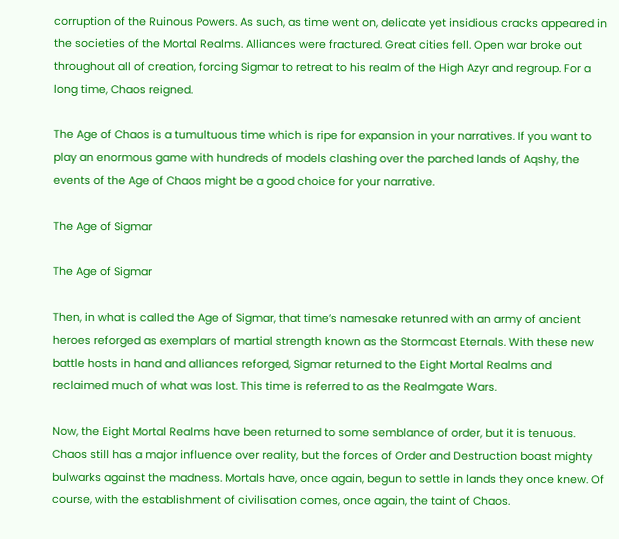corruption of the Ruinous Powers. As such, as time went on, delicate yet insidious cracks appeared in the societies of the Mortal Realms. Alliances were fractured. Great cities fell. Open war broke out throughout all of creation, forcing Sigmar to retreat to his realm of the High Azyr and regroup. For a long time, Chaos reigned.

The Age of Chaos is a tumultuous time which is ripe for expansion in your narratives. If you want to play an enormous game with hundreds of models clashing over the parched lands of Aqshy, the events of the Age of Chaos might be a good choice for your narrative.

The Age of Sigmar

The Age of Sigmar

Then, in what is called the Age of Sigmar, that time’s namesake retunred with an army of ancient heroes reforged as exemplars of martial strength known as the Stormcast Eternals. With these new battle hosts in hand and alliances reforged, Sigmar returned to the Eight Mortal Realms and reclaimed much of what was lost. This time is referred to as the Realmgate Wars.

Now, the Eight Mortal Realms have been returned to some semblance of order, but it is tenuous. Chaos still has a major influence over reality, but the forces of Order and Destruction boast mighty bulwarks against the madness. Mortals have, once again, begun to settle in lands they once knew. Of course, with the establishment of civilisation comes, once again, the taint of Chaos.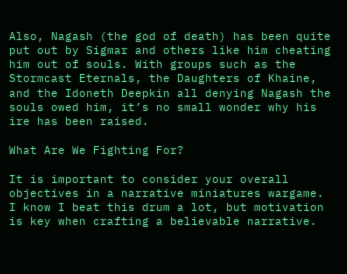Also, Nagash (the god of death) has been quite put out by Sigmar and others like him cheating him out of souls. With groups such as the Stormcast Eternals, the Daughters of Khaine, and the Idoneth Deepkin all denying Nagash the souls owed him, it’s no small wonder why his ire has been raised.

What Are We Fighting For?

It is important to consider your overall objectives in a narrative miniatures wargame. I know I beat this drum a lot, but motivation is key when crafting a believable narrative.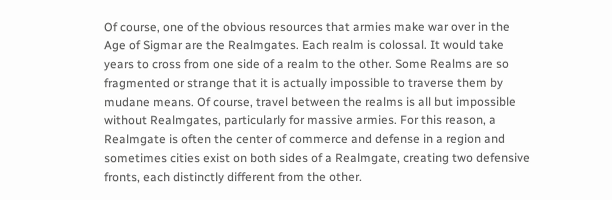Of course, one of the obvious resources that armies make war over in the Age of Sigmar are the Realmgates. Each realm is colossal. It would take years to cross from one side of a realm to the other. Some Realms are so fragmented or strange that it is actually impossible to traverse them by mudane means. Of course, travel between the realms is all but impossible without Realmgates, particularly for massive armies. For this reason, a Realmgate is often the center of commerce and defense in a region and sometimes cities exist on both sides of a Realmgate, creating two defensive fronts, each distinctly different from the other.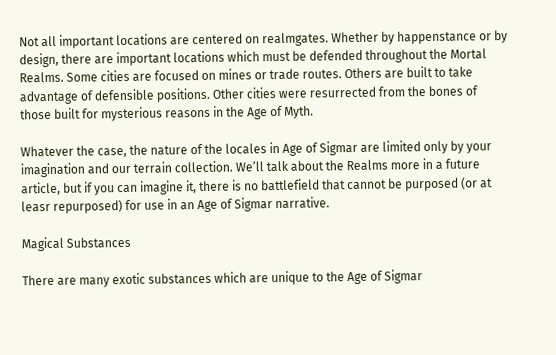Not all important locations are centered on realmgates. Whether by happenstance or by design, there are important locations which must be defended throughout the Mortal Realms. Some cities are focused on mines or trade routes. Others are built to take advantage of defensible positions. Other cities were resurrected from the bones of those built for mysterious reasons in the Age of Myth.

Whatever the case, the nature of the locales in Age of Sigmar are limited only by your imagination and our terrain collection. We’ll talk about the Realms more in a future article, but if you can imagine it, there is no battlefield that cannot be purposed (or at leasr repurposed) for use in an Age of Sigmar narrative.

Magical Substances

There are many exotic substances which are unique to the Age of Sigmar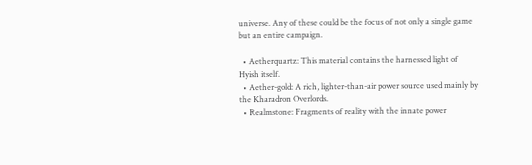universe. Any of these could be the focus of not only a single game but an entire campaign.

  • Aetherquartz: This material contains the harnessed light of Hyish itself.
  • Aether-gold: A rich, lighter-than-air power source used mainly by the Kharadron Overlords.
  • Realmstone: Fragments of reality with the innate power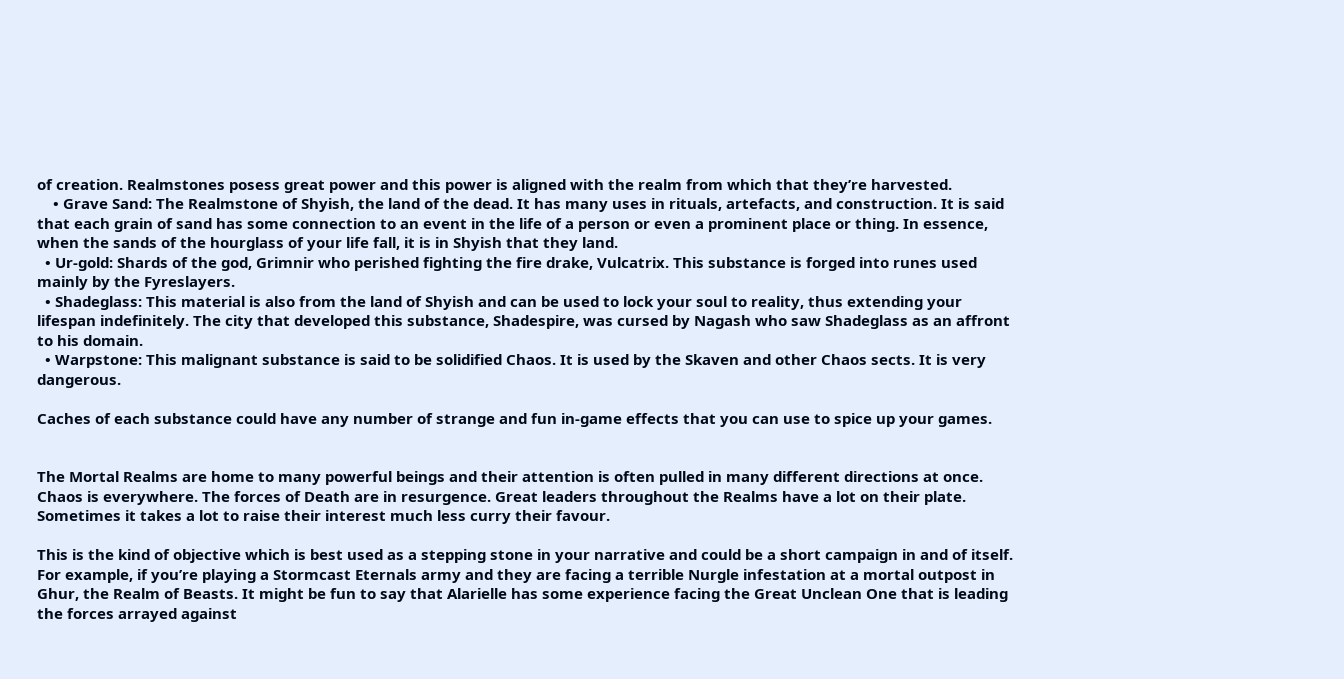of creation. Realmstones posess great power and this power is aligned with the realm from which that they’re harvested.
    • Grave Sand: The Realmstone of Shyish, the land of the dead. It has many uses in rituals, artefacts, and construction. It is said that each grain of sand has some connection to an event in the life of a person or even a prominent place or thing. In essence, when the sands of the hourglass of your life fall, it is in Shyish that they land.
  • Ur-gold: Shards of the god, Grimnir who perished fighting the fire drake, Vulcatrix. This substance is forged into runes used mainly by the Fyreslayers.
  • Shadeglass: This material is also from the land of Shyish and can be used to lock your soul to reality, thus extending your lifespan indefinitely. The city that developed this substance, Shadespire, was cursed by Nagash who saw Shadeglass as an affront to his domain.
  • Warpstone: This malignant substance is said to be solidified Chaos. It is used by the Skaven and other Chaos sects. It is very dangerous.

Caches of each substance could have any number of strange and fun in-game effects that you can use to spice up your games.


The Mortal Realms are home to many powerful beings and their attention is often pulled in many different directions at once. Chaos is everywhere. The forces of Death are in resurgence. Great leaders throughout the Realms have a lot on their plate. Sometimes it takes a lot to raise their interest much less curry their favour.

This is the kind of objective which is best used as a stepping stone in your narrative and could be a short campaign in and of itself. For example, if you’re playing a Stormcast Eternals army and they are facing a terrible Nurgle infestation at a mortal outpost in Ghur, the Realm of Beasts. It might be fun to say that Alarielle has some experience facing the Great Unclean One that is leading the forces arrayed against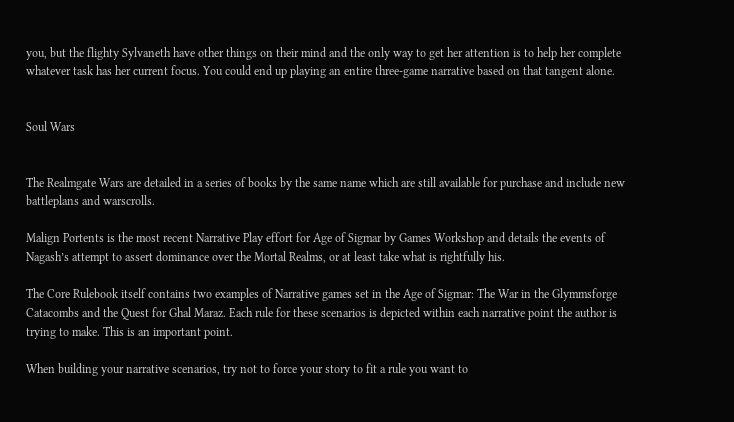you, but the flighty Sylvaneth have other things on their mind and the only way to get her attention is to help her complete whatever task has her current focus. You could end up playing an entire three-game narrative based on that tangent alone.


Soul Wars


The Realmgate Wars are detailed in a series of books by the same name which are still available for purchase and include new battleplans and warscrolls.

Malign Portents is the most recent Narrative Play effort for Age of Sigmar by Games Workshop and details the events of Nagash’s attempt to assert dominance over the Mortal Realms, or at least take what is rightfully his.

The Core Rulebook itself contains two examples of Narrative games set in the Age of Sigmar: The War in the Glymmsforge Catacombs and the Quest for Ghal Maraz. Each rule for these scenarios is depicted within each narrative point the author is trying to make. This is an important point.

When building your narrative scenarios, try not to force your story to fit a rule you want to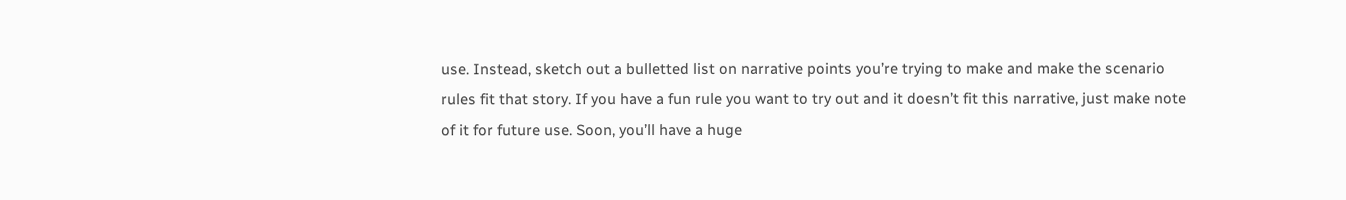use. Instead, sketch out a bulletted list on narrative points you’re trying to make and make the scenario rules fit that story. If you have a fun rule you want to try out and it doesn’t fit this narrative, just make note of it for future use. Soon, you’ll have a huge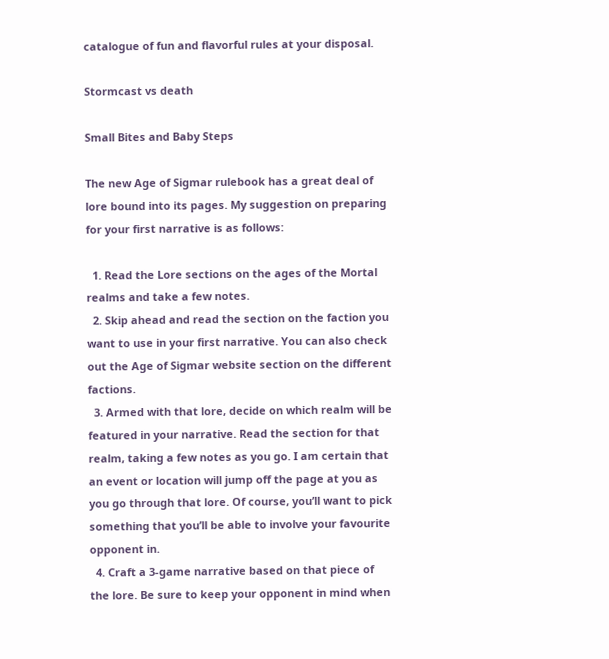catalogue of fun and flavorful rules at your disposal.

Stormcast vs death

Small Bites and Baby Steps

The new Age of Sigmar rulebook has a great deal of lore bound into its pages. My suggestion on preparing for your first narrative is as follows:

  1. Read the Lore sections on the ages of the Mortal realms and take a few notes.
  2. Skip ahead and read the section on the faction you want to use in your first narrative. You can also check out the Age of Sigmar website section on the different factions.
  3. Armed with that lore, decide on which realm will be featured in your narrative. Read the section for that realm, taking a few notes as you go. I am certain that an event or location will jump off the page at you as you go through that lore. Of course, you’ll want to pick something that you’ll be able to involve your favourite opponent in.
  4. Craft a 3-game narrative based on that piece of the lore. Be sure to keep your opponent in mind when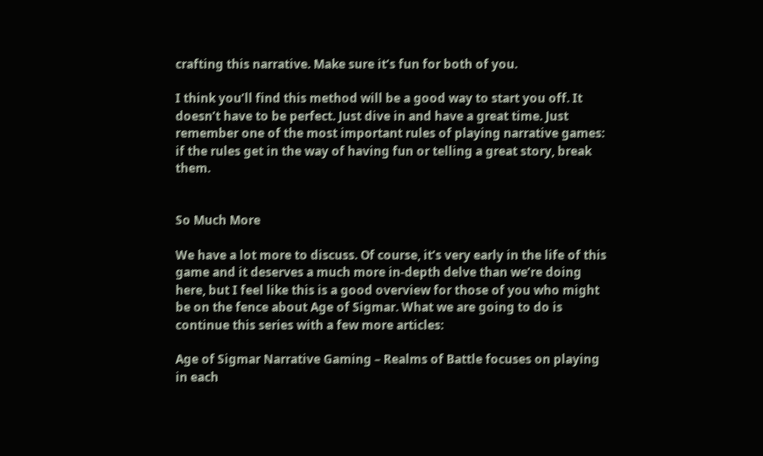crafting this narrative. Make sure it’s fun for both of you.

I think you’ll find this method will be a good way to start you off. It doesn’t have to be perfect. Just dive in and have a great time. Just remember one of the most important rules of playing narrative games: if the rules get in the way of having fun or telling a great story, break them.


So Much More

We have a lot more to discuss. Of course, it’s very early in the life of this game and it deserves a much more in-depth delve than we’re doing here, but I feel like this is a good overview for those of you who might be on the fence about Age of Sigmar. What we are going to do is continue this series with a few more articles:

Age of Sigmar Narrative Gaming – Realms of Battle focuses on playing in each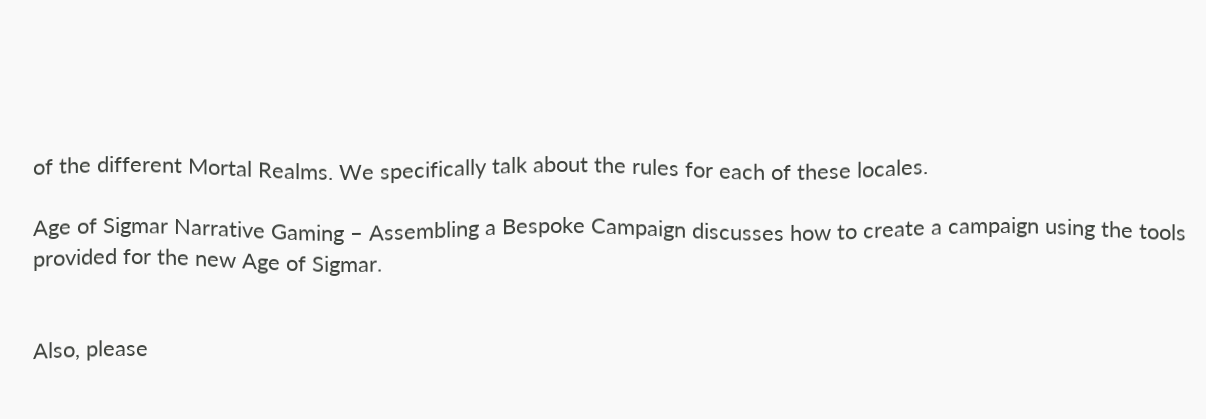of the different Mortal Realms. We specifically talk about the rules for each of these locales.

Age of Sigmar Narrative Gaming – Assembling a Bespoke Campaign discusses how to create a campaign using the tools provided for the new Age of Sigmar.


Also, please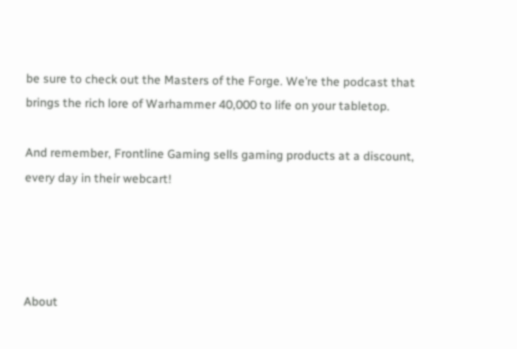be sure to check out the Masters of the Forge. We’re the podcast that brings the rich lore of Warhammer 40,000 to life on your tabletop.

And remember, Frontline Gaming sells gaming products at a discount, every day in their webcart!




About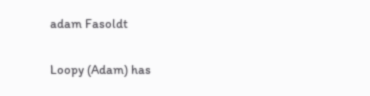adam Fasoldt

Loopy (Adam) has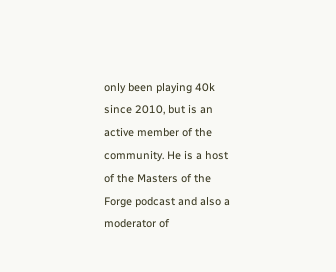only been playing 40k since 2010, but is an active member of the community. He is a host of the Masters of the Forge podcast and also a moderator of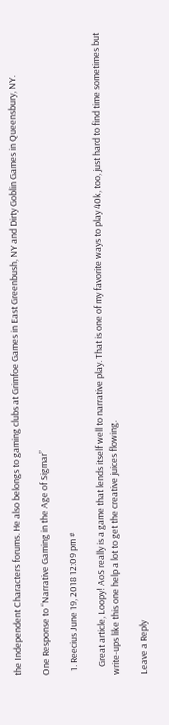the Independent Characters forums. He also belongs to gaming clubs at Grimfoe Games in East Greenbush, NY and Dirty Goblin Games in Queensbury, NY.

One Response to “Narrative Gaming in the Age of Sigmar”

  1. Reecius June 19, 2018 12:09 pm #

    Great article, Loopy! AoS really is a game that lends itself well to narrative play. That is one of my favorite ways to play 40k, too, just hard to find time sometimes but write-ups like this one help a lot to get the creative juices flowing.

Leave a Reply